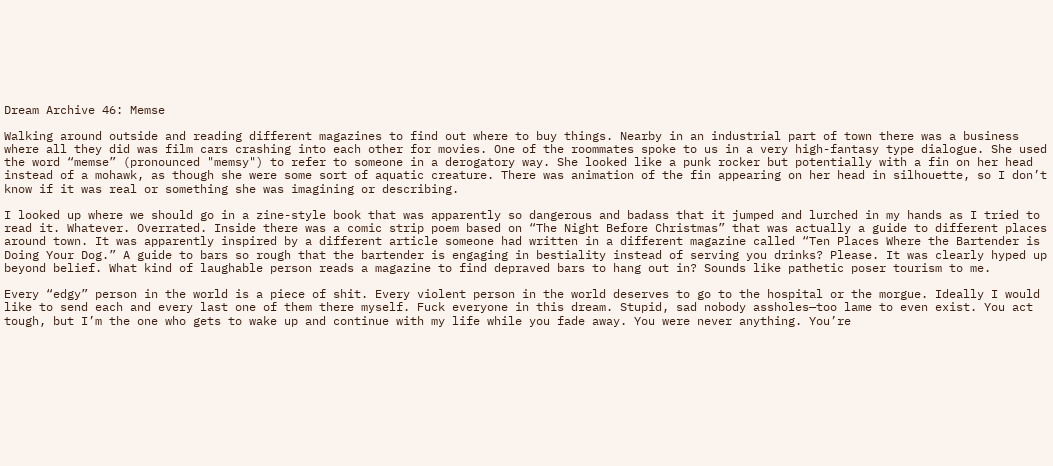Dream Archive 46: Memse

Walking around outside and reading different magazines to find out where to buy things. Nearby in an industrial part of town there was a business where all they did was film cars crashing into each other for movies. One of the roommates spoke to us in a very high-fantasy type dialogue. She used the word “memse” (pronounced "memsy") to refer to someone in a derogatory way. She looked like a punk rocker but potentially with a fin on her head instead of a mohawk, as though she were some sort of aquatic creature. There was animation of the fin appearing on her head in silhouette, so I don’t know if it was real or something she was imagining or describing.

I looked up where we should go in a zine-style book that was apparently so dangerous and badass that it jumped and lurched in my hands as I tried to read it. Whatever. Overrated. Inside there was a comic strip poem based on “The Night Before Christmas” that was actually a guide to different places around town. It was apparently inspired by a different article someone had written in a different magazine called “Ten Places Where the Bartender is Doing Your Dog.” A guide to bars so rough that the bartender is engaging in bestiality instead of serving you drinks? Please. It was clearly hyped up beyond belief. What kind of laughable person reads a magazine to find depraved bars to hang out in? Sounds like pathetic poser tourism to me.

Every “edgy” person in the world is a piece of shit. Every violent person in the world deserves to go to the hospital or the morgue. Ideally I would like to send each and every last one of them there myself. Fuck everyone in this dream. Stupid, sad nobody assholes—too lame to even exist. You act tough, but I’m the one who gets to wake up and continue with my life while you fade away. You were never anything. You’re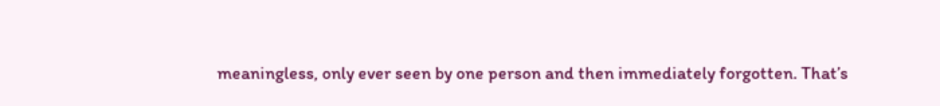meaningless, only ever seen by one person and then immediately forgotten. That’s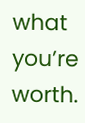what you’re worth.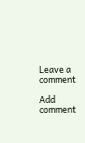Leave a comment

Add comment